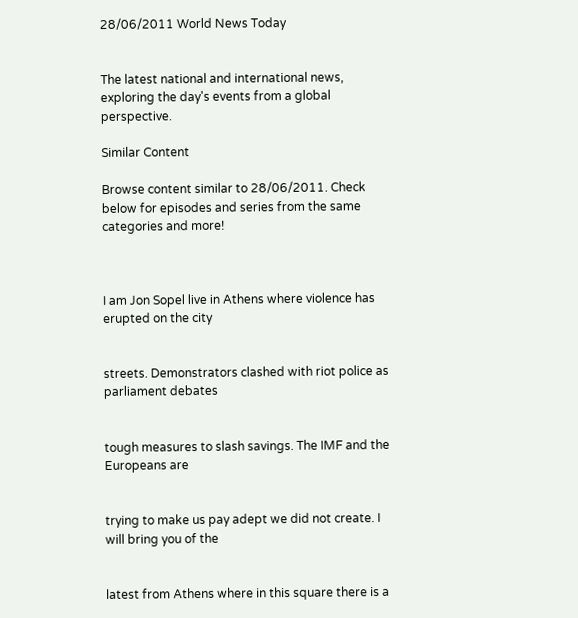28/06/2011 World News Today


The latest national and international news, exploring the day's events from a global perspective.

Similar Content

Browse content similar to 28/06/2011. Check below for episodes and series from the same categories and more!



I am Jon Sopel live in Athens where violence has erupted on the city


streets. Demonstrators clashed with riot police as parliament debates


tough measures to slash savings. The IMF and the Europeans are


trying to make us pay adept we did not create. I will bring you of the


latest from Athens where in this square there is a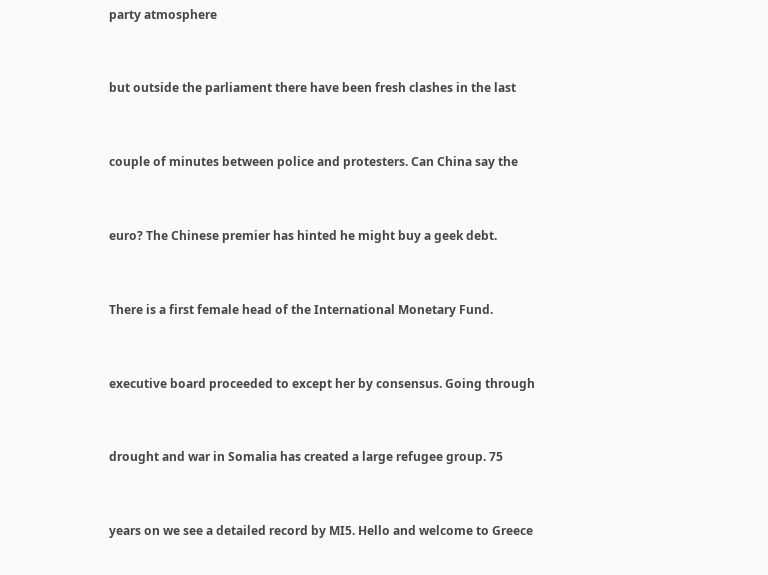party atmosphere


but outside the parliament there have been fresh clashes in the last


couple of minutes between police and protesters. Can China say the


euro? The Chinese premier has hinted he might buy a geek debt.


There is a first female head of the International Monetary Fund.


executive board proceeded to except her by consensus. Going through


drought and war in Somalia has created a large refugee group. 75


years on we see a detailed record by MI5. Hello and welcome to Greece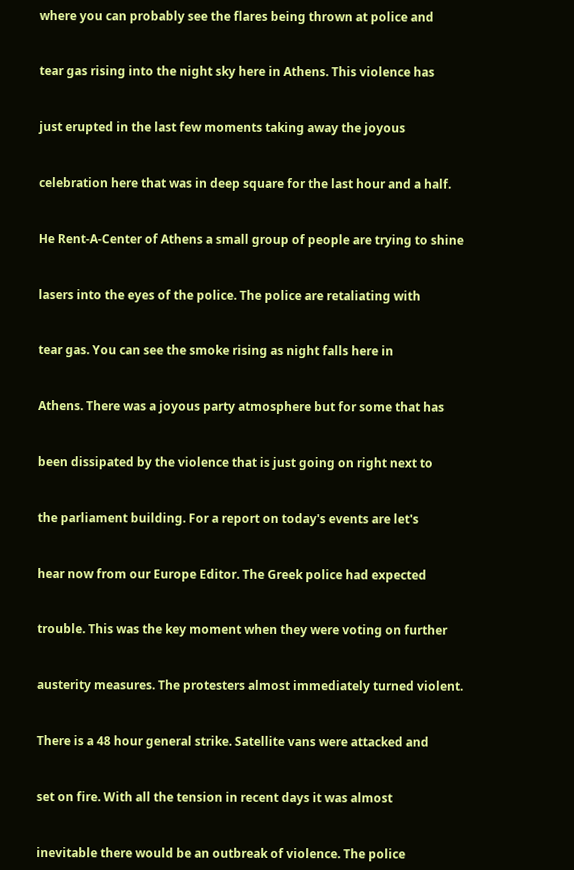where you can probably see the flares being thrown at police and


tear gas rising into the night sky here in Athens. This violence has


just erupted in the last few moments taking away the joyous


celebration here that was in deep square for the last hour and a half.


He Rent-A-Center of Athens a small group of people are trying to shine


lasers into the eyes of the police. The police are retaliating with


tear gas. You can see the smoke rising as night falls here in


Athens. There was a joyous party atmosphere but for some that has


been dissipated by the violence that is just going on right next to


the parliament building. For a report on today's events are let's


hear now from our Europe Editor. The Greek police had expected


trouble. This was the key moment when they were voting on further


austerity measures. The protesters almost immediately turned violent.


There is a 48 hour general strike. Satellite vans were attacked and


set on fire. With all the tension in recent days it was almost


inevitable there would be an outbreak of violence. The police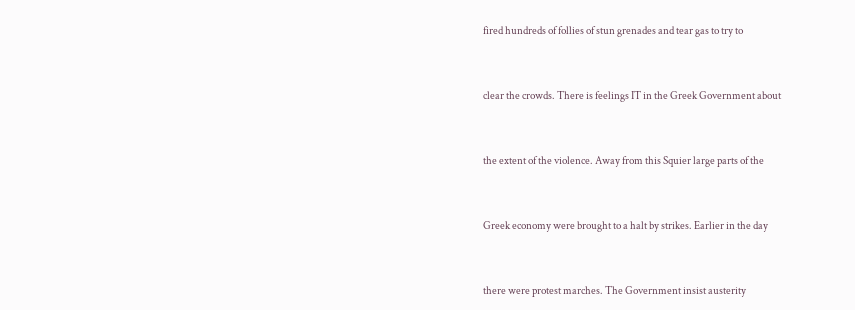fired hundreds of follies of stun grenades and tear gas to try to


clear the crowds. There is feelings IT in the Greek Government about


the extent of the violence. Away from this Squier large parts of the


Greek economy were brought to a halt by strikes. Earlier in the day


there were protest marches. The Government insist austerity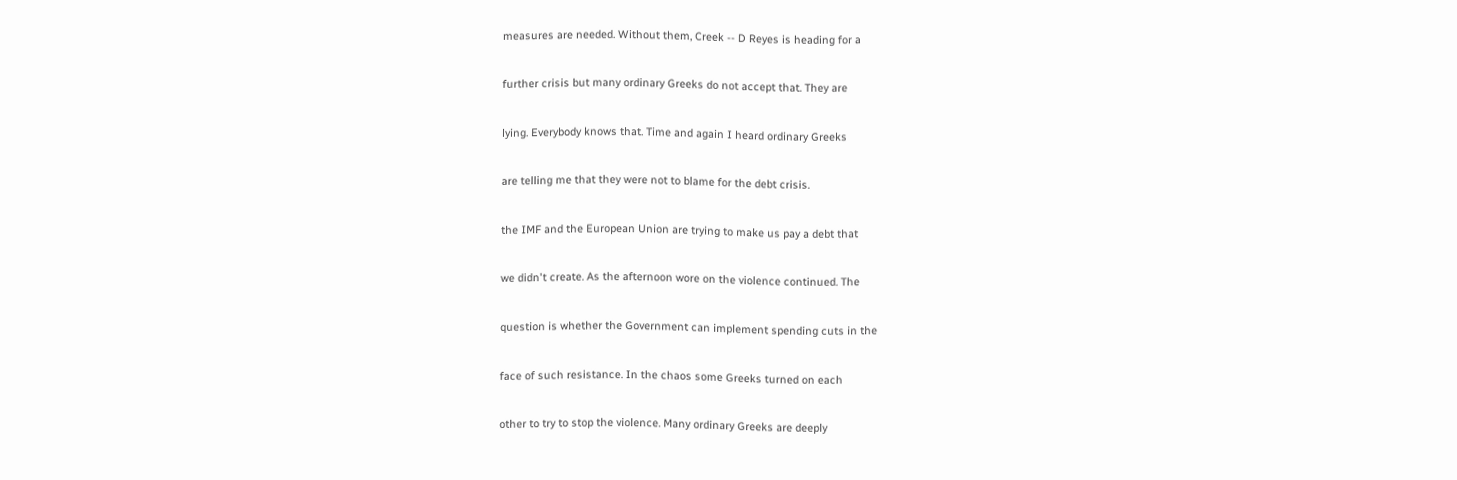measures are needed. Without them, Creek -- D Reyes is heading for a


further crisis but many ordinary Greeks do not accept that. They are


lying. Everybody knows that. Time and again I heard ordinary Greeks


are telling me that they were not to blame for the debt crisis.


the IMF and the European Union are trying to make us pay a debt that


we didn't create. As the afternoon wore on the violence continued. The


question is whether the Government can implement spending cuts in the


face of such resistance. In the chaos some Greeks turned on each


other to try to stop the violence. Many ordinary Greeks are deeply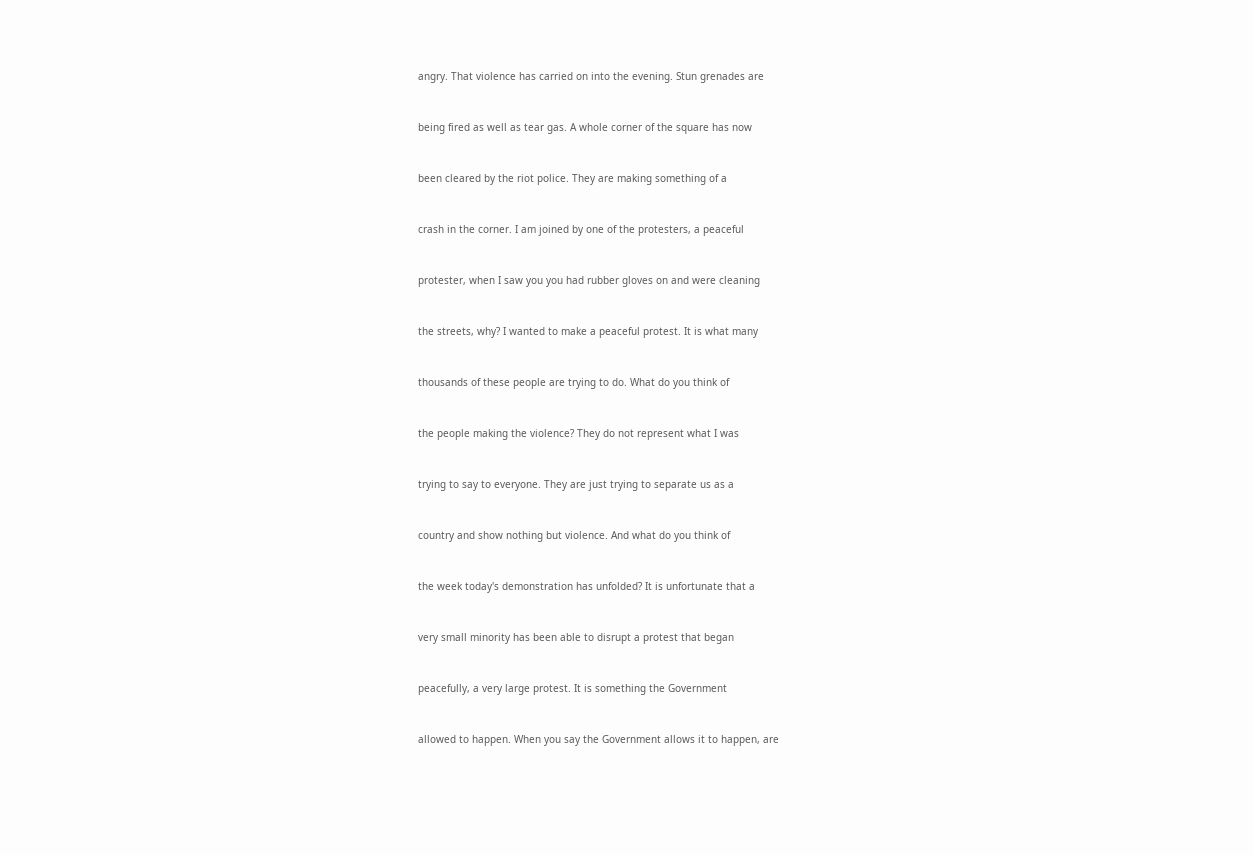angry. That violence has carried on into the evening. Stun grenades are


being fired as well as tear gas. A whole corner of the square has now


been cleared by the riot police. They are making something of a


crash in the corner. I am joined by one of the protesters, a peaceful


protester, when I saw you you had rubber gloves on and were cleaning


the streets, why? I wanted to make a peaceful protest. It is what many


thousands of these people are trying to do. What do you think of


the people making the violence? They do not represent what I was


trying to say to everyone. They are just trying to separate us as a


country and show nothing but violence. And what do you think of


the week today's demonstration has unfolded? It is unfortunate that a


very small minority has been able to disrupt a protest that began


peacefully, a very large protest. It is something the Government


allowed to happen. When you say the Government allows it to happen, are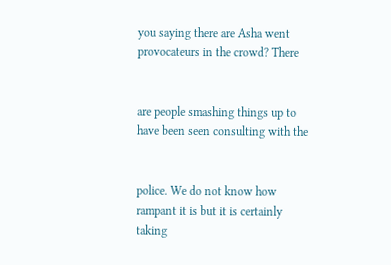you saying there are Asha went provocateurs in the crowd? There


are people smashing things up to have been seen consulting with the


police. We do not know how rampant it is but it is certainly taking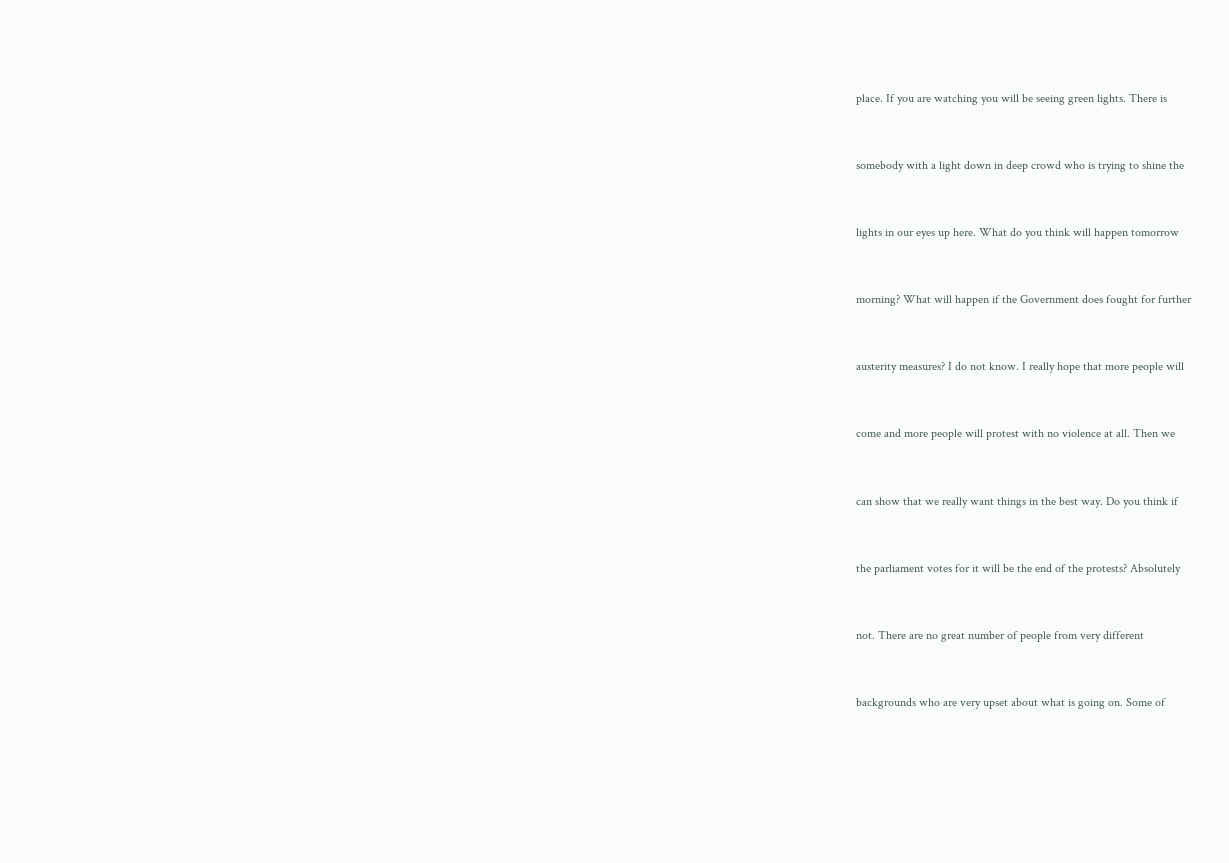place. If you are watching you will be seeing green lights. There is


somebody with a light down in deep crowd who is trying to shine the


lights in our eyes up here. What do you think will happen tomorrow


morning? What will happen if the Government does fought for further


austerity measures? I do not know. I really hope that more people will


come and more people will protest with no violence at all. Then we


can show that we really want things in the best way. Do you think if


the parliament votes for it will be the end of the protests? Absolutely


not. There are no great number of people from very different


backgrounds who are very upset about what is going on. Some of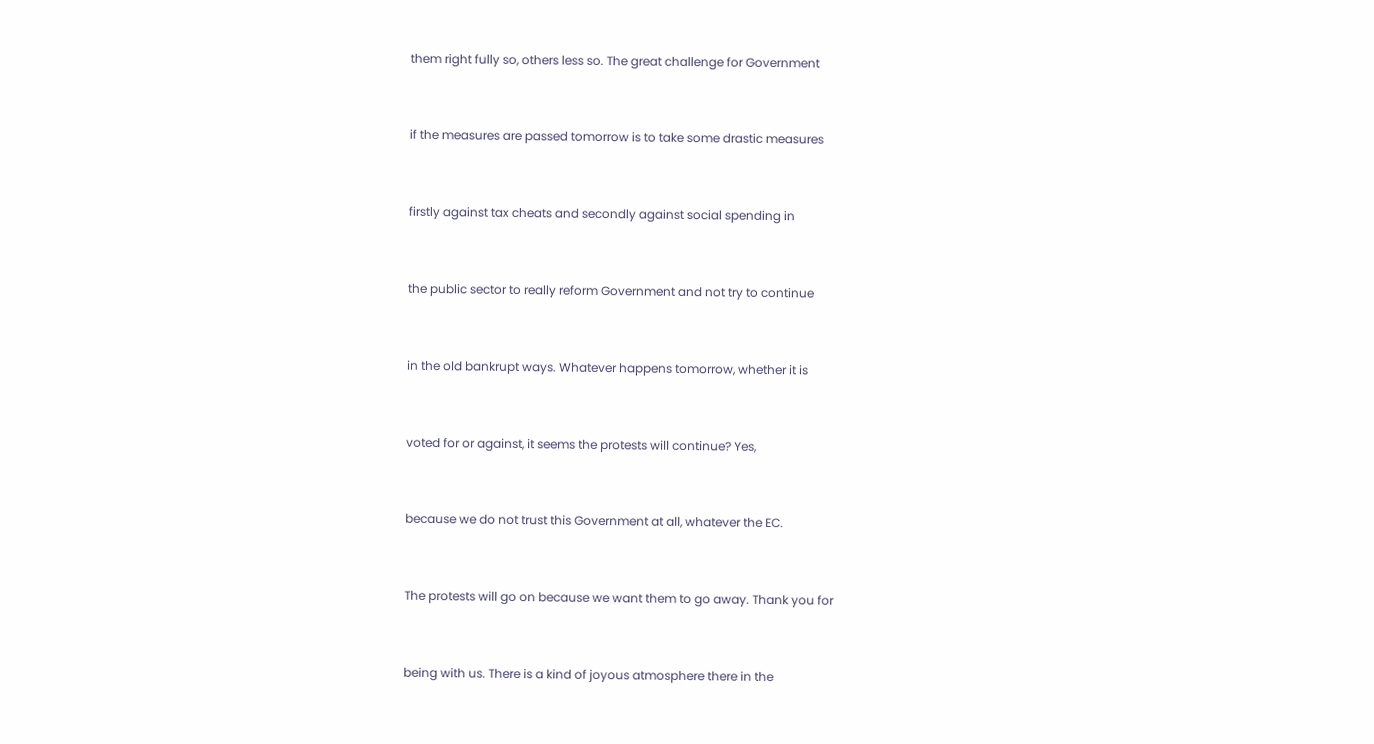them right fully so, others less so. The great challenge for Government


if the measures are passed tomorrow is to take some drastic measures


firstly against tax cheats and secondly against social spending in


the public sector to really reform Government and not try to continue


in the old bankrupt ways. Whatever happens tomorrow, whether it is


voted for or against, it seems the protests will continue? Yes,


because we do not trust this Government at all, whatever the EC.


The protests will go on because we want them to go away. Thank you for


being with us. There is a kind of joyous atmosphere there in the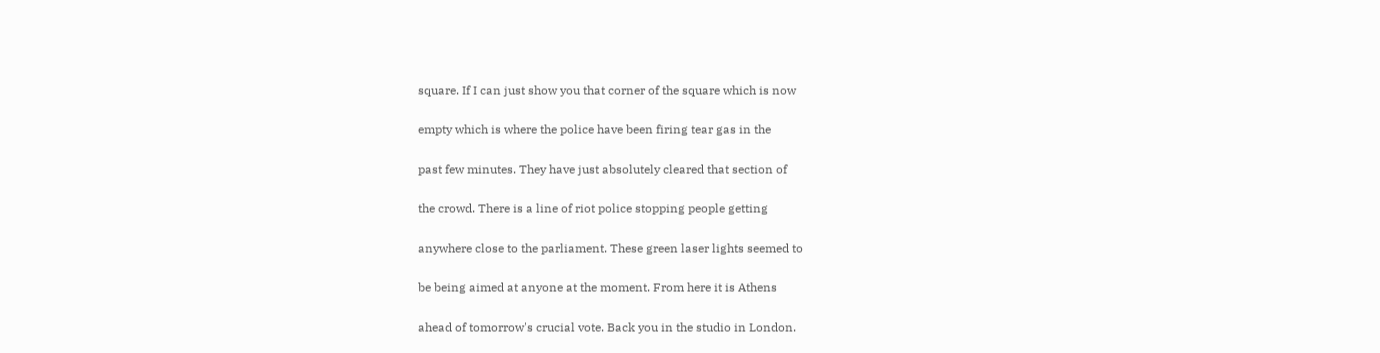square. If I can just show you that corner of the square which is now


empty which is where the police have been firing tear gas in the


past few minutes. They have just absolutely cleared that section of


the crowd. There is a line of riot police stopping people getting


anywhere close to the parliament. These green laser lights seemed to


be being aimed at anyone at the moment. From here it is Athens


ahead of tomorrow's crucial vote. Back you in the studio in London.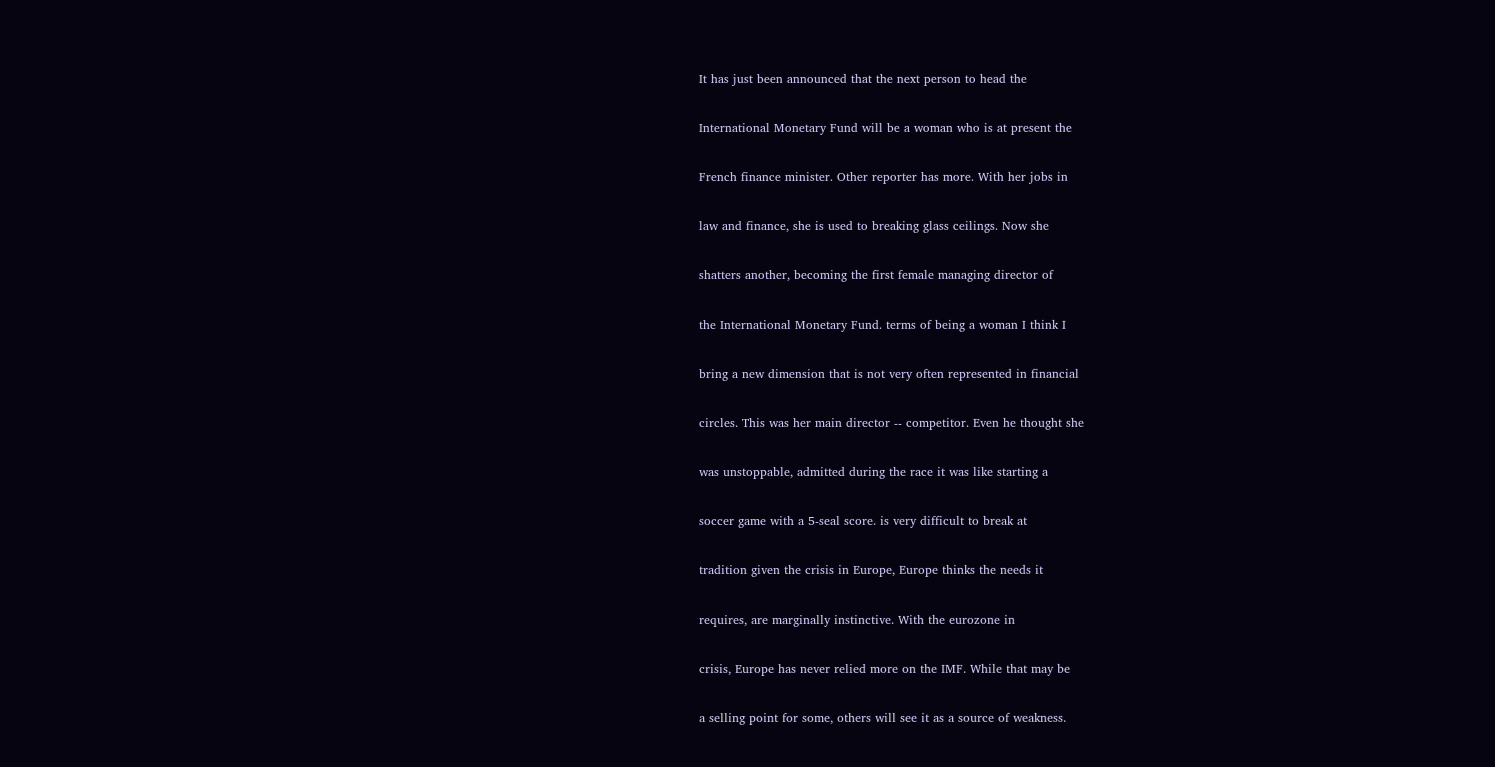It has just been announced that the next person to head the


International Monetary Fund will be a woman who is at present the


French finance minister. Other reporter has more. With her jobs in


law and finance, she is used to breaking glass ceilings. Now she


shatters another, becoming the first female managing director of


the International Monetary Fund. terms of being a woman I think I


bring a new dimension that is not very often represented in financial


circles. This was her main director -- competitor. Even he thought she


was unstoppable, admitted during the race it was like starting a


soccer game with a 5-seal score. is very difficult to break at


tradition given the crisis in Europe, Europe thinks the needs it


requires, are marginally instinctive. With the eurozone in


crisis, Europe has never relied more on the IMF. While that may be


a selling point for some, others will see it as a source of weakness.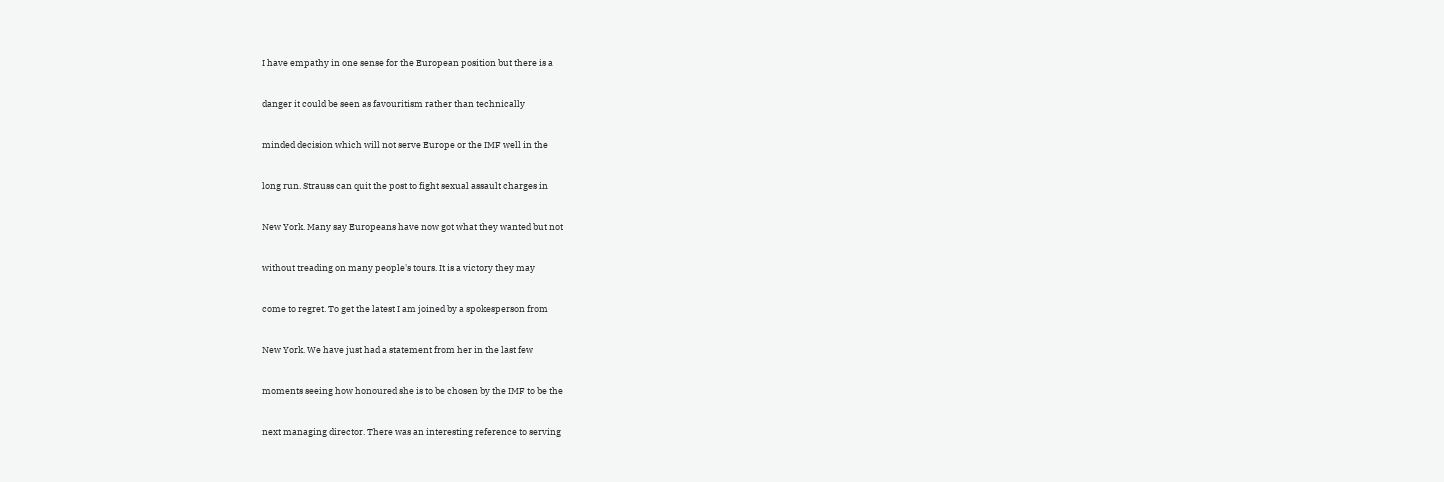I have empathy in one sense for the European position but there is a


danger it could be seen as favouritism rather than technically


minded decision which will not serve Europe or the IMF well in the


long run. Strauss can quit the post to fight sexual assault charges in


New York. Many say Europeans have now got what they wanted but not


without treading on many people's tours. It is a victory they may


come to regret. To get the latest I am joined by a spokesperson from


New York. We have just had a statement from her in the last few


moments seeing how honoured she is to be chosen by the IMF to be the


next managing director. There was an interesting reference to serving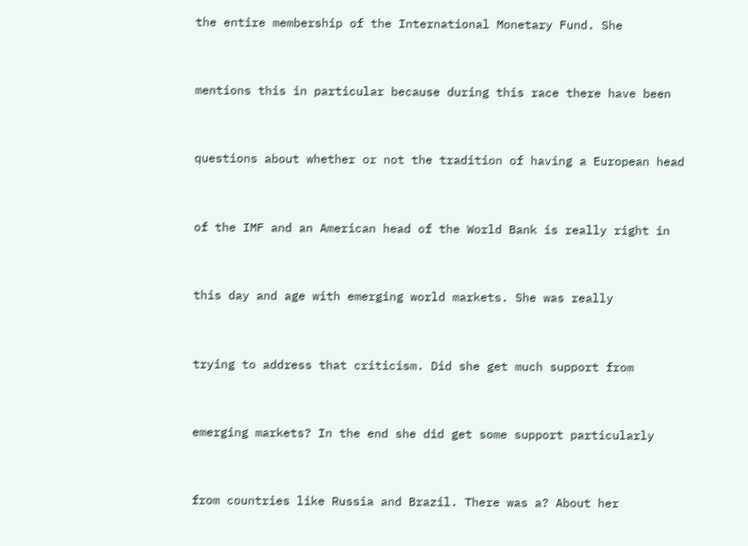the entire membership of the International Monetary Fund. She


mentions this in particular because during this race there have been


questions about whether or not the tradition of having a European head


of the IMF and an American head of the World Bank is really right in


this day and age with emerging world markets. She was really


trying to address that criticism. Did she get much support from


emerging markets? In the end she did get some support particularly


from countries like Russia and Brazil. There was a? About her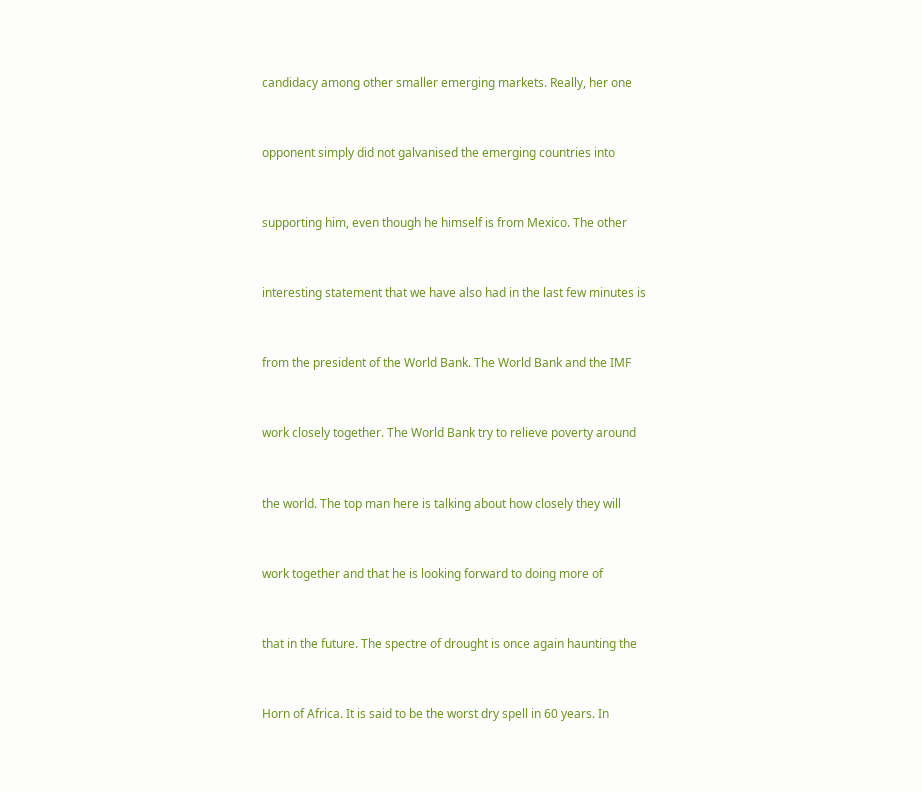candidacy among other smaller emerging markets. Really, her one


opponent simply did not galvanised the emerging countries into


supporting him, even though he himself is from Mexico. The other


interesting statement that we have also had in the last few minutes is


from the president of the World Bank. The World Bank and the IMF


work closely together. The World Bank try to relieve poverty around


the world. The top man here is talking about how closely they will


work together and that he is looking forward to doing more of


that in the future. The spectre of drought is once again haunting the


Horn of Africa. It is said to be the worst dry spell in 60 years. In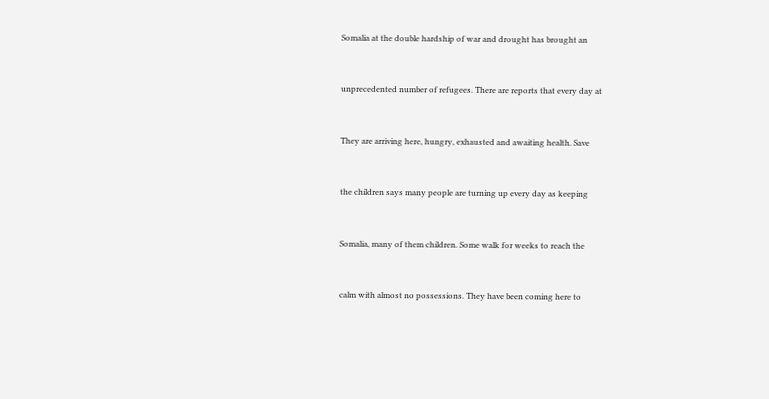Somalia at the double hardship of war and drought has brought an


unprecedented number of refugees. There are reports that every day at


They are arriving here, hungry, exhausted and awaiting health. Save


the children says many people are turning up every day as keeping


Somalia, many of them children. Some walk for weeks to reach the


calm with almost no possessions. They have been coming here to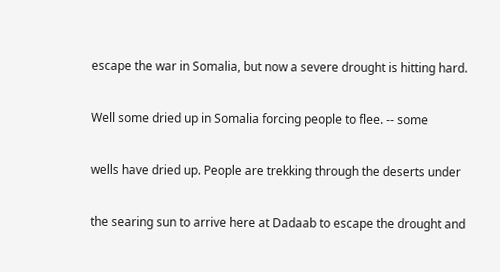escape the war in Somalia, but now a severe drought is hitting hard.


Well some dried up in Somalia forcing people to flee. -- some


wells have dried up. People are trekking through the deserts under


the searing sun to arrive here at Dadaab to escape the drought and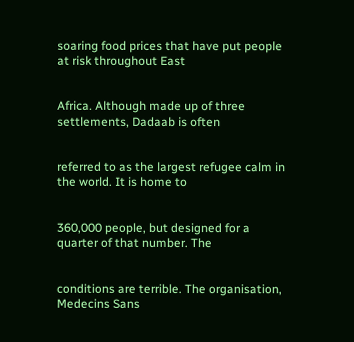soaring food prices that have put people at risk throughout East


Africa. Although made up of three settlements, Dadaab is often


referred to as the largest refugee calm in the world. It is home to


360,000 people, but designed for a quarter of that number. The


conditions are terrible. The organisation, Medecins Sans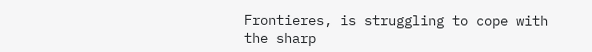Frontieres, is struggling to cope with the sharp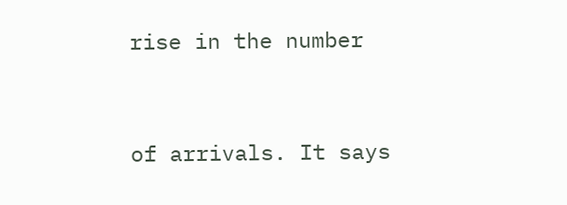rise in the number


of arrivals. It says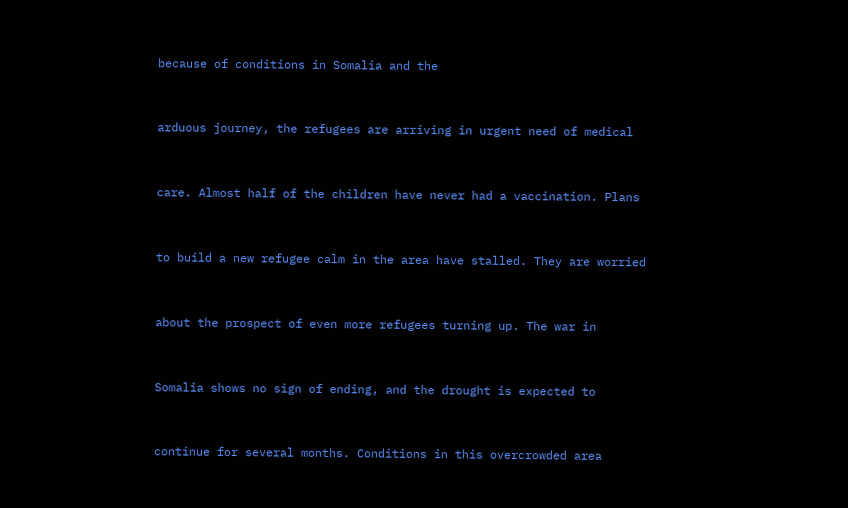because of conditions in Somalia and the


arduous journey, the refugees are arriving in urgent need of medical


care. Almost half of the children have never had a vaccination. Plans


to build a new refugee calm in the area have stalled. They are worried


about the prospect of even more refugees turning up. The war in


Somalia shows no sign of ending, and the drought is expected to


continue for several months. Conditions in this overcrowded area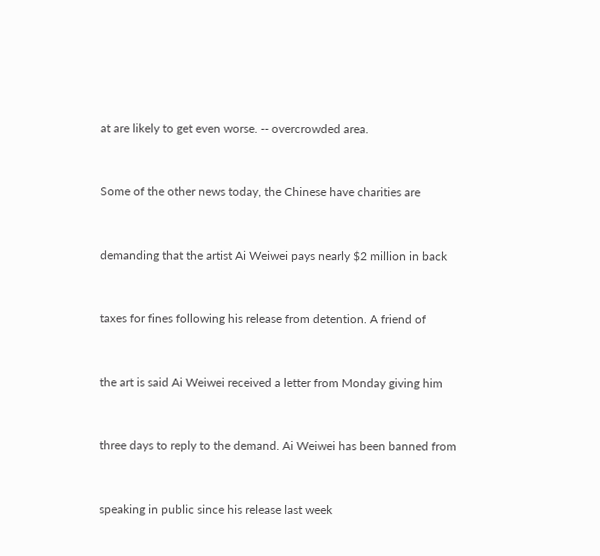at are likely to get even worse. -- overcrowded area.


Some of the other news today, the Chinese have charities are


demanding that the artist Ai Weiwei pays nearly $2 million in back


taxes for fines following his release from detention. A friend of


the art is said Ai Weiwei received a letter from Monday giving him


three days to reply to the demand. Ai Weiwei has been banned from


speaking in public since his release last week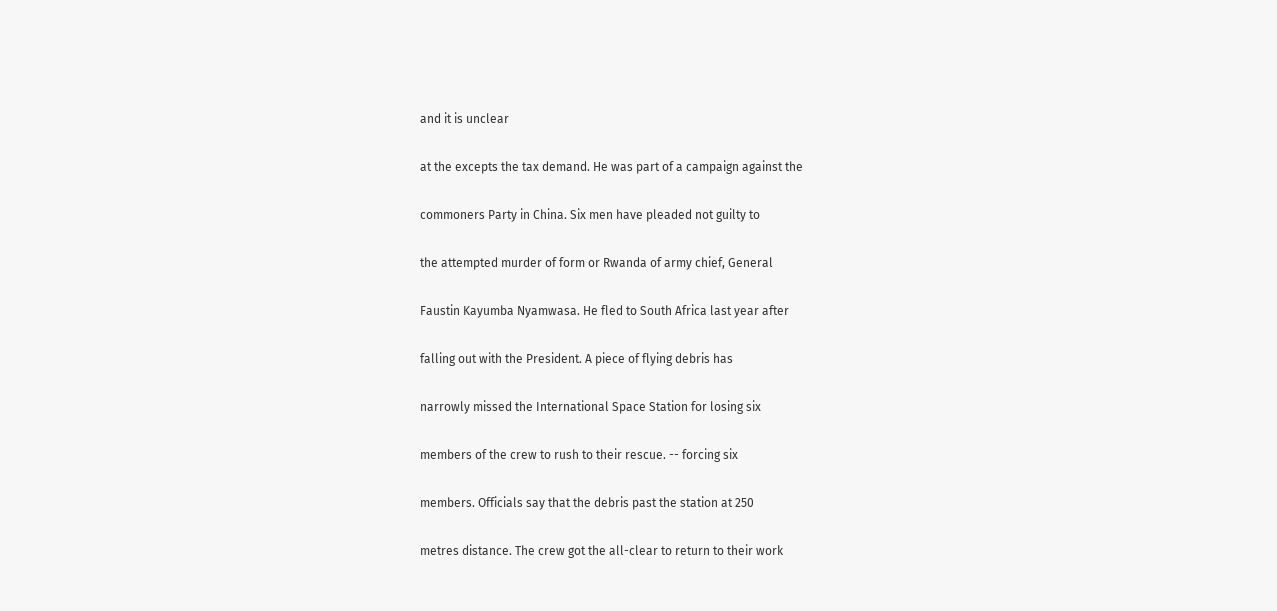and it is unclear


at the excepts the tax demand. He was part of a campaign against the


commoners Party in China. Six men have pleaded not guilty to


the attempted murder of form or Rwanda of army chief, General


Faustin Kayumba Nyamwasa. He fled to South Africa last year after


falling out with the President. A piece of flying debris has


narrowly missed the International Space Station for losing six


members of the crew to rush to their rescue. -- forcing six


members. Officials say that the debris past the station at 250


metres distance. The crew got the all-clear to return to their work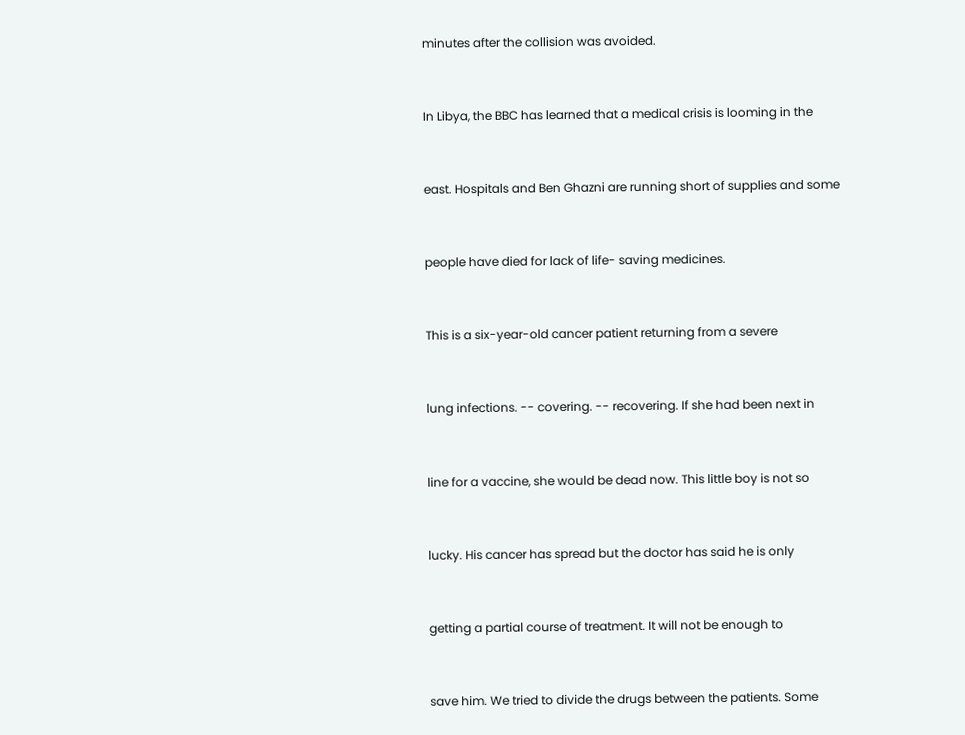minutes after the collision was avoided.


In Libya, the BBC has learned that a medical crisis is looming in the


east. Hospitals and Ben Ghazni are running short of supplies and some


people have died for lack of life- saving medicines.


This is a six-year-old cancer patient returning from a severe


lung infections. -- covering. -- recovering. If she had been next in


line for a vaccine, she would be dead now. This little boy is not so


lucky. His cancer has spread but the doctor has said he is only


getting a partial course of treatment. It will not be enough to


save him. We tried to divide the drugs between the patients. Some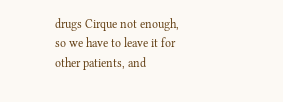drugs Cirque not enough, so we have to leave it for other patients, and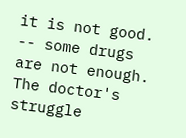it is not good. -- some drugs are not enough. The doctor's struggle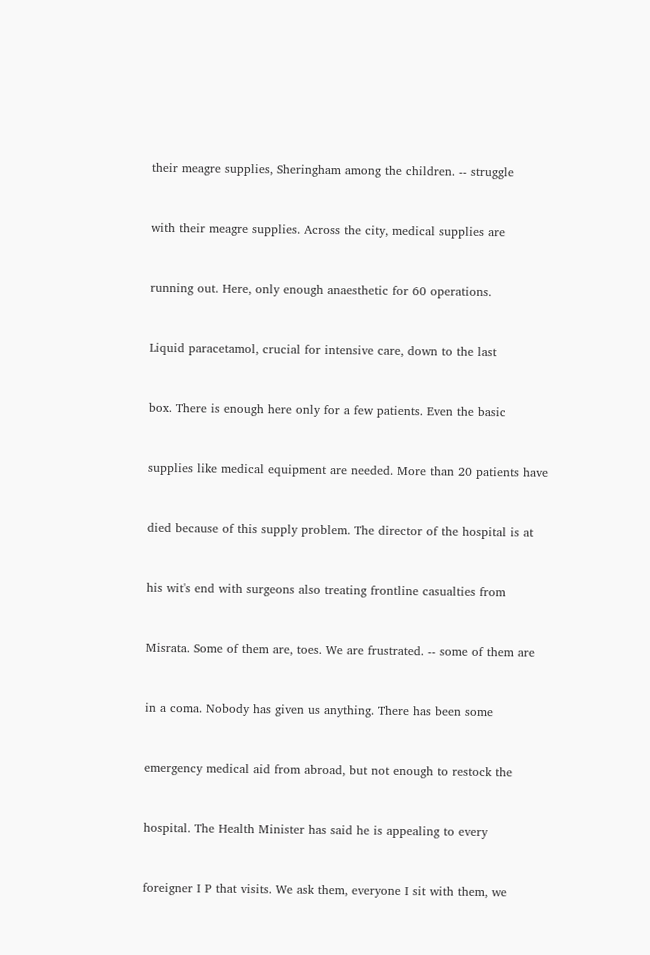their meagre supplies, Sheringham among the children. -- struggle


with their meagre supplies. Across the city, medical supplies are


running out. Here, only enough anaesthetic for 60 operations.


Liquid paracetamol, crucial for intensive care, down to the last


box. There is enough here only for a few patients. Even the basic


supplies like medical equipment are needed. More than 20 patients have


died because of this supply problem. The director of the hospital is at


his wit's end with surgeons also treating frontline casualties from


Misrata. Some of them are, toes. We are frustrated. -- some of them are


in a coma. Nobody has given us anything. There has been some


emergency medical aid from abroad, but not enough to restock the


hospital. The Health Minister has said he is appealing to every


foreigner I P that visits. We ask them, everyone I sit with them, we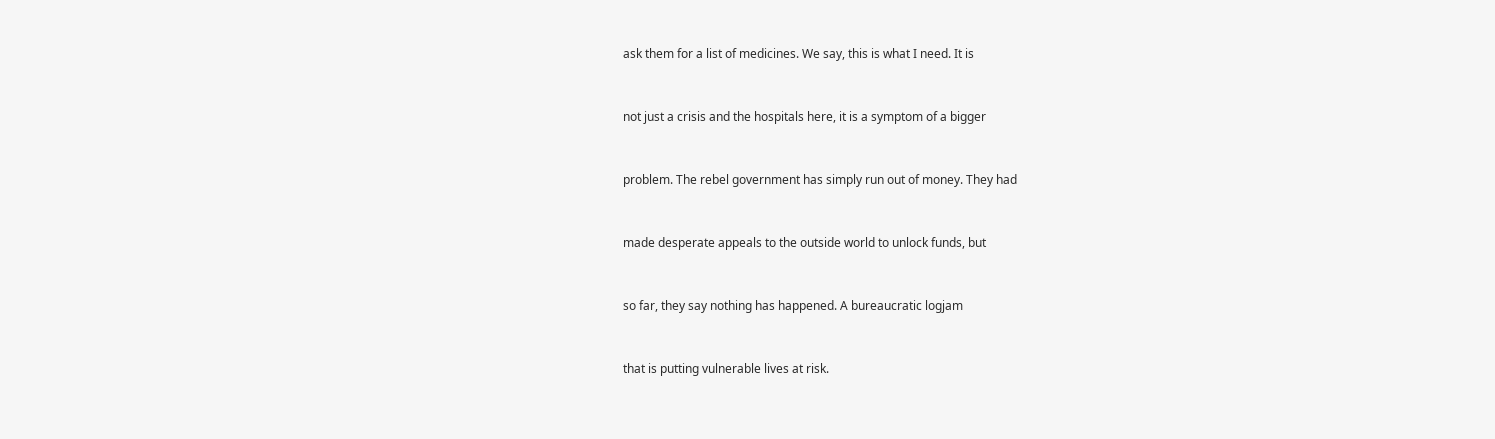ask them for a list of medicines. We say, this is what I need. It is


not just a crisis and the hospitals here, it is a symptom of a bigger


problem. The rebel government has simply run out of money. They had


made desperate appeals to the outside world to unlock funds, but


so far, they say nothing has happened. A bureaucratic logjam


that is putting vulnerable lives at risk.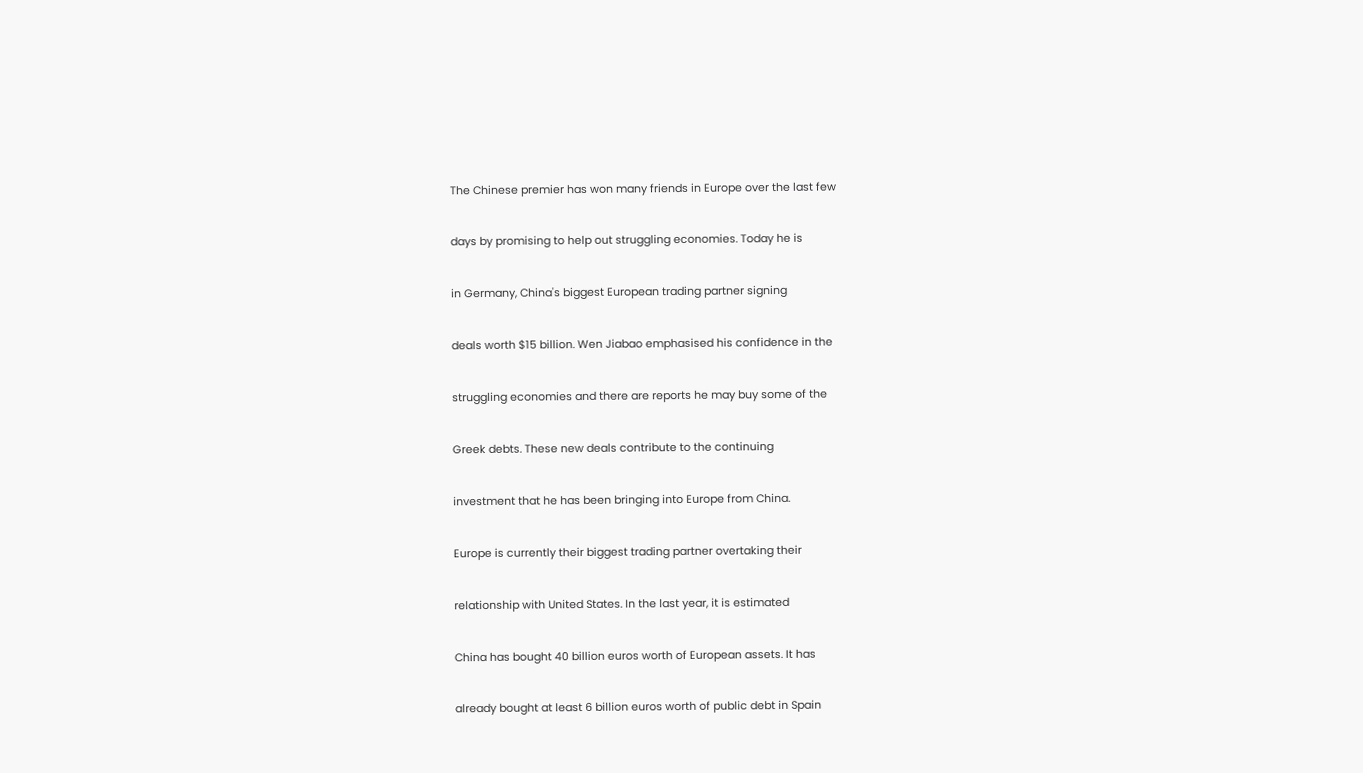The Chinese premier has won many friends in Europe over the last few


days by promising to help out struggling economies. Today he is


in Germany, China's biggest European trading partner signing


deals worth $15 billion. Wen Jiabao emphasised his confidence in the


struggling economies and there are reports he may buy some of the


Greek debts. These new deals contribute to the continuing


investment that he has been bringing into Europe from China.


Europe is currently their biggest trading partner overtaking their


relationship with United States. In the last year, it is estimated


China has bought 40 billion euros worth of European assets. It has


already bought at least 6 billion euros worth of public debt in Spain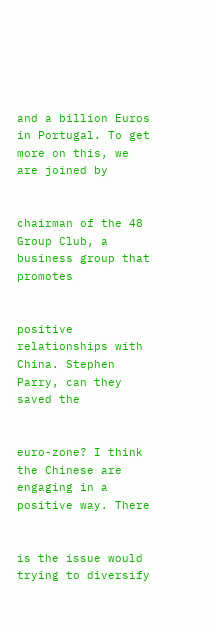and a billion Euros in Portugal. To get more on this, we are joined by


chairman of the 48 Group Club, a business group that promotes


positive relationships with China. Stephen Parry, can they saved the


euro-zone? I think the Chinese are engaging in a positive way. There


is the issue would trying to diversify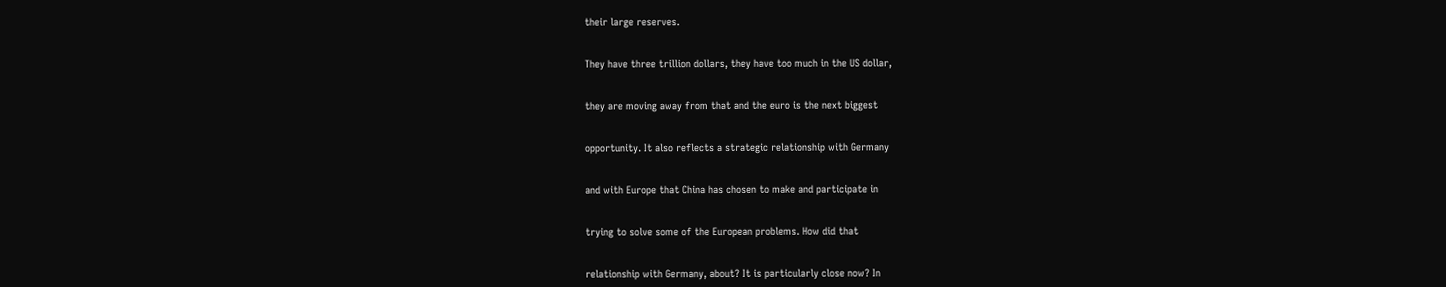their large reserves.


They have three trillion dollars, they have too much in the US dollar,


they are moving away from that and the euro is the next biggest


opportunity. It also reflects a strategic relationship with Germany


and with Europe that China has chosen to make and participate in


trying to solve some of the European problems. How did that


relationship with Germany, about? It is particularly close now? In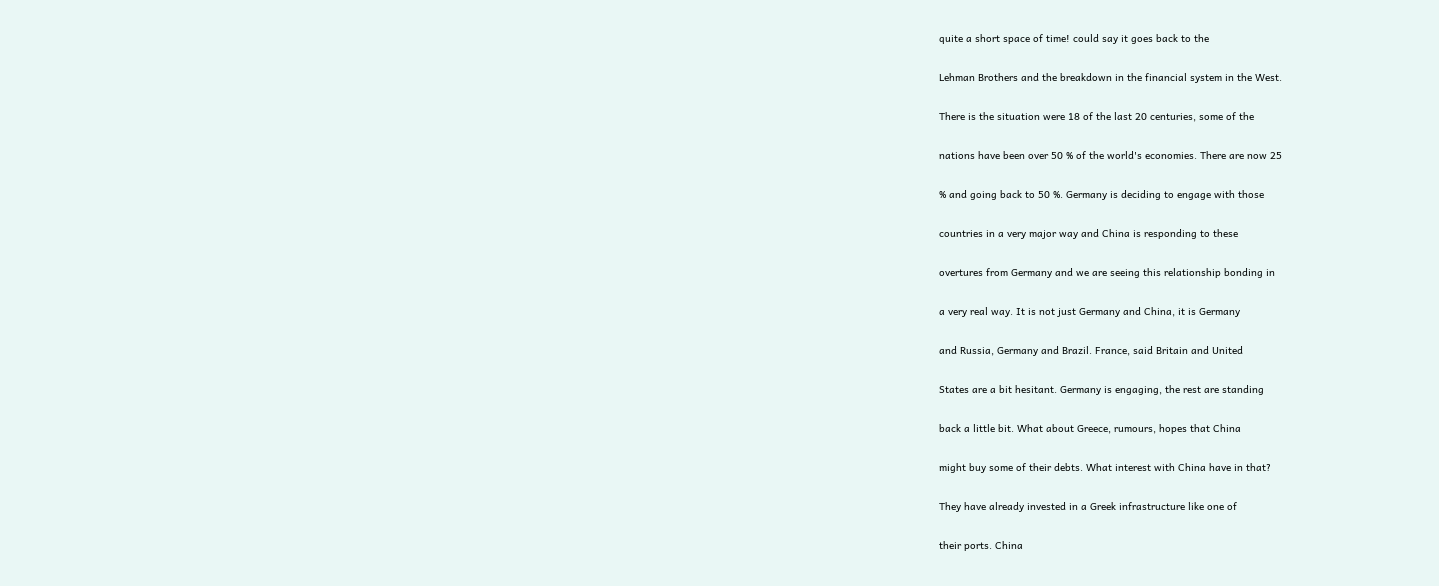quite a short space of time! could say it goes back to the


Lehman Brothers and the breakdown in the financial system in the West.


There is the situation were 18 of the last 20 centuries, some of the


nations have been over 50 % of the world's economies. There are now 25


% and going back to 50 %. Germany is deciding to engage with those


countries in a very major way and China is responding to these


overtures from Germany and we are seeing this relationship bonding in


a very real way. It is not just Germany and China, it is Germany


and Russia, Germany and Brazil. France, said Britain and United


States are a bit hesitant. Germany is engaging, the rest are standing


back a little bit. What about Greece, rumours, hopes that China


might buy some of their debts. What interest with China have in that?


They have already invested in a Greek infrastructure like one of


their ports. China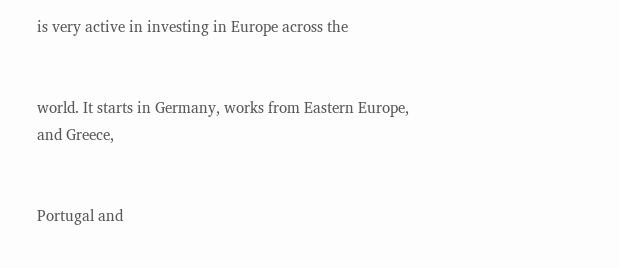is very active in investing in Europe across the


world. It starts in Germany, works from Eastern Europe, and Greece,


Portugal and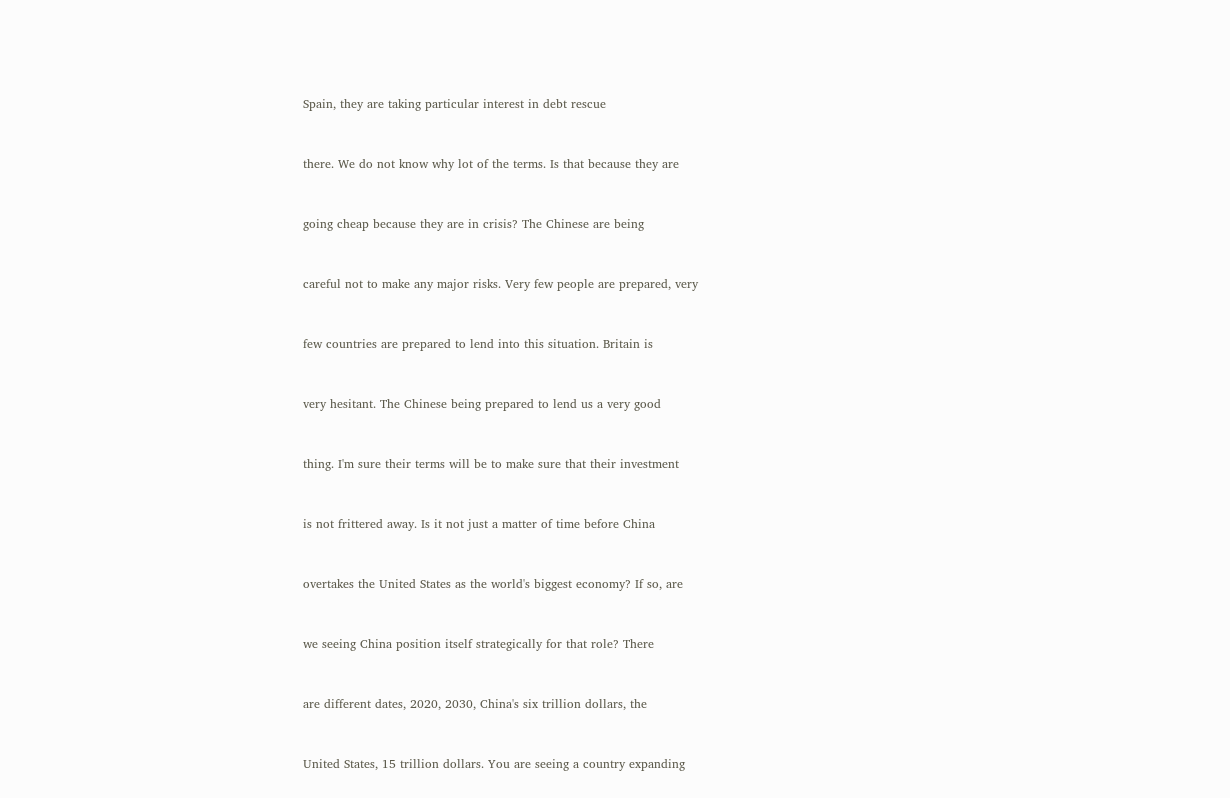Spain, they are taking particular interest in debt rescue


there. We do not know why lot of the terms. Is that because they are


going cheap because they are in crisis? The Chinese are being


careful not to make any major risks. Very few people are prepared, very


few countries are prepared to lend into this situation. Britain is


very hesitant. The Chinese being prepared to lend us a very good


thing. I'm sure their terms will be to make sure that their investment


is not frittered away. Is it not just a matter of time before China


overtakes the United States as the world's biggest economy? If so, are


we seeing China position itself strategically for that role? There


are different dates, 2020, 2030, China's six trillion dollars, the


United States, 15 trillion dollars. You are seeing a country expanding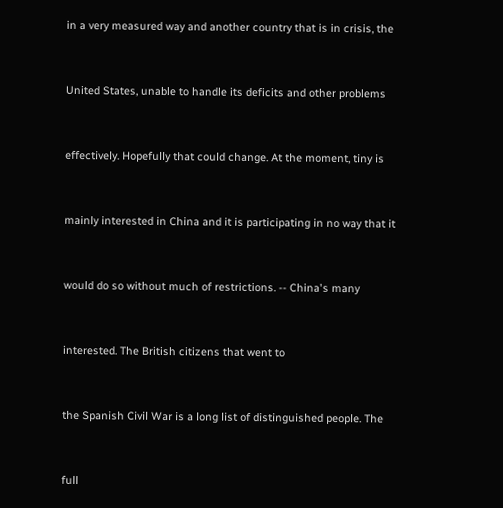in a very measured way and another country that is in crisis, the


United States, unable to handle its deficits and other problems


effectively. Hopefully that could change. At the moment, tiny is


mainly interested in China and it is participating in no way that it


would do so without much of restrictions. -- China's many


interested. The British citizens that went to


the Spanish Civil War is a long list of distinguished people. The


full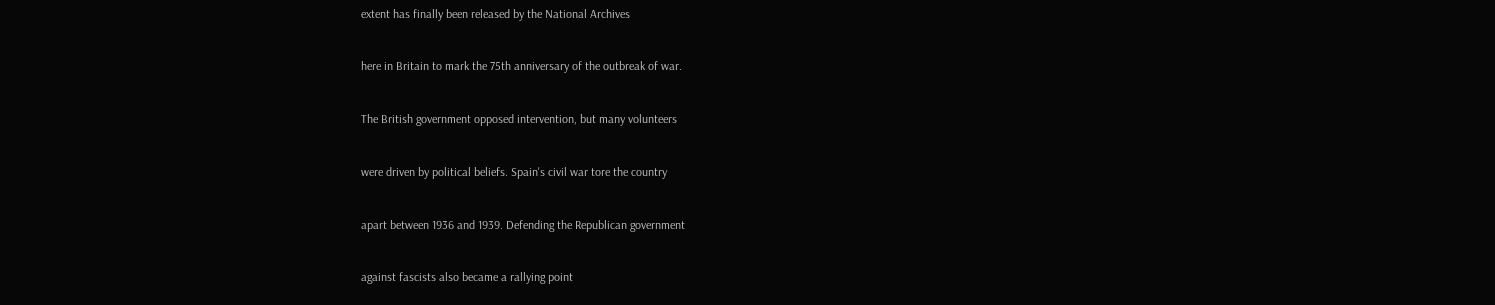extent has finally been released by the National Archives


here in Britain to mark the 75th anniversary of the outbreak of war.


The British government opposed intervention, but many volunteers


were driven by political beliefs. Spain's civil war tore the country


apart between 1936 and 1939. Defending the Republican government


against fascists also became a rallying point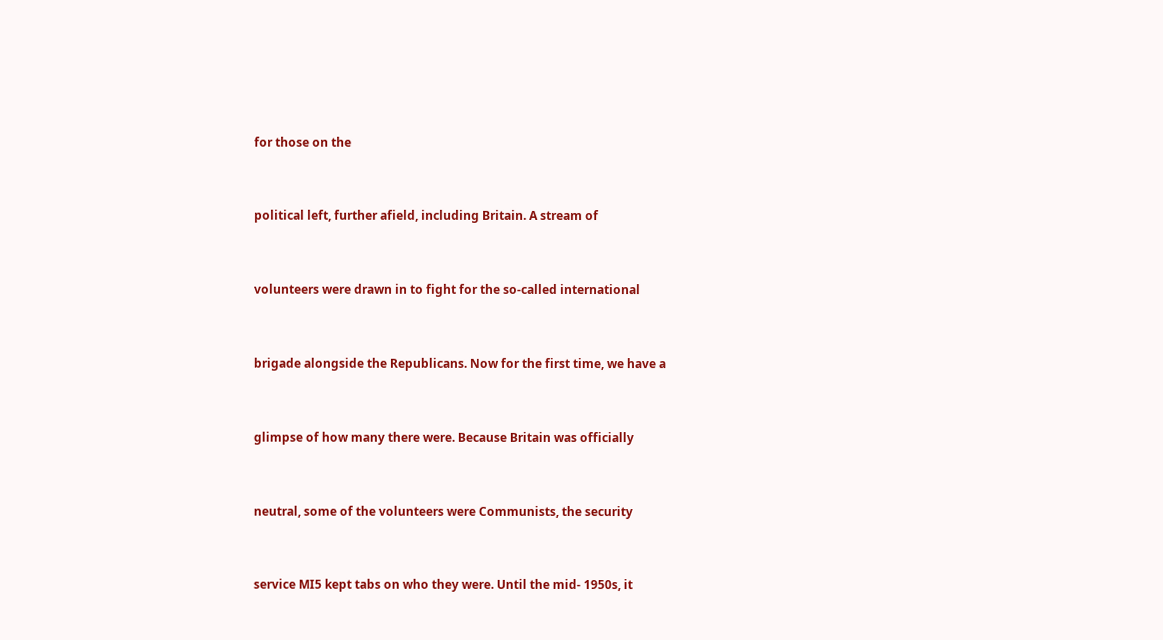for those on the


political left, further afield, including Britain. A stream of


volunteers were drawn in to fight for the so-called international


brigade alongside the Republicans. Now for the first time, we have a


glimpse of how many there were. Because Britain was officially


neutral, some of the volunteers were Communists, the security


service MI5 kept tabs on who they were. Until the mid- 1950s, it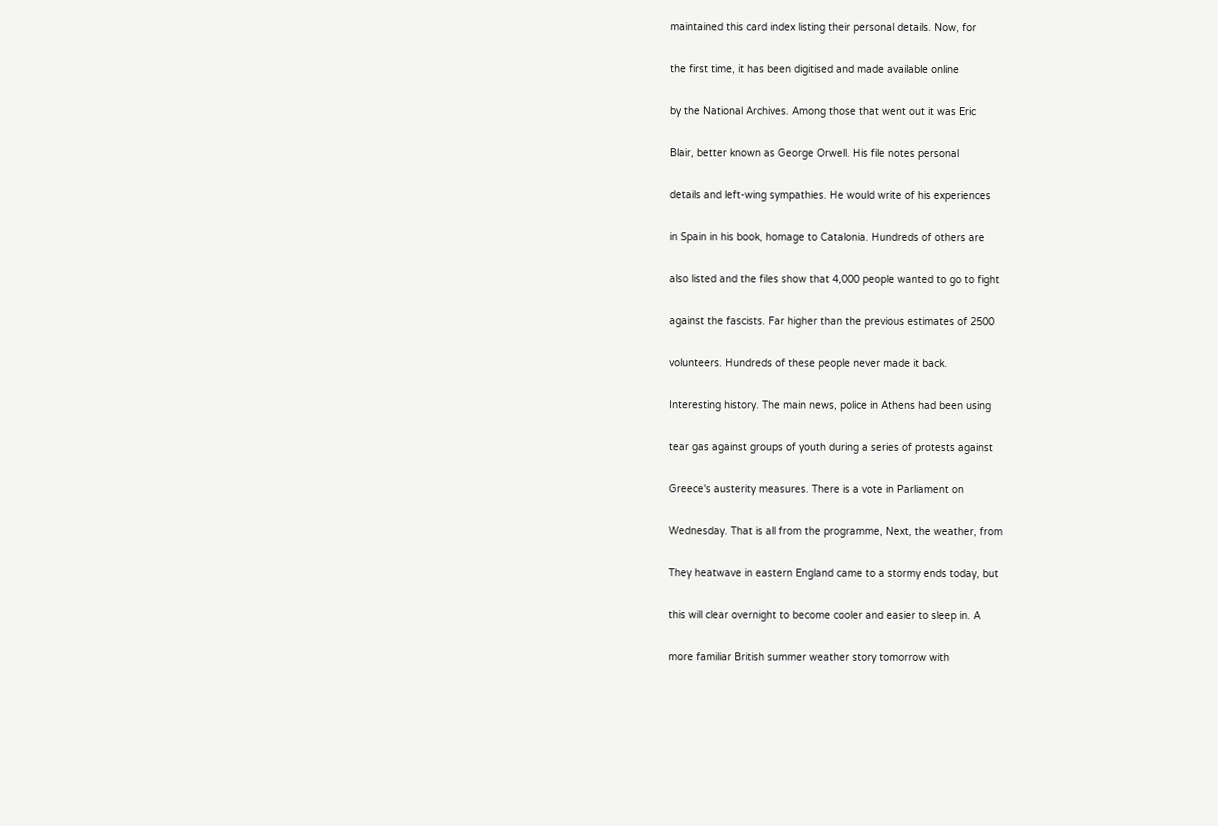maintained this card index listing their personal details. Now, for


the first time, it has been digitised and made available online


by the National Archives. Among those that went out it was Eric


Blair, better known as George Orwell. His file notes personal


details and left-wing sympathies. He would write of his experiences


in Spain in his book, homage to Catalonia. Hundreds of others are


also listed and the files show that 4,000 people wanted to go to fight


against the fascists. Far higher than the previous estimates of 2500


volunteers. Hundreds of these people never made it back.


Interesting history. The main news, police in Athens had been using


tear gas against groups of youth during a series of protests against


Greece's austerity measures. There is a vote in Parliament on


Wednesday. That is all from the programme, Next, the weather, from


They heatwave in eastern England came to a stormy ends today, but


this will clear overnight to become cooler and easier to sleep in. A


more familiar British summer weather story tomorrow with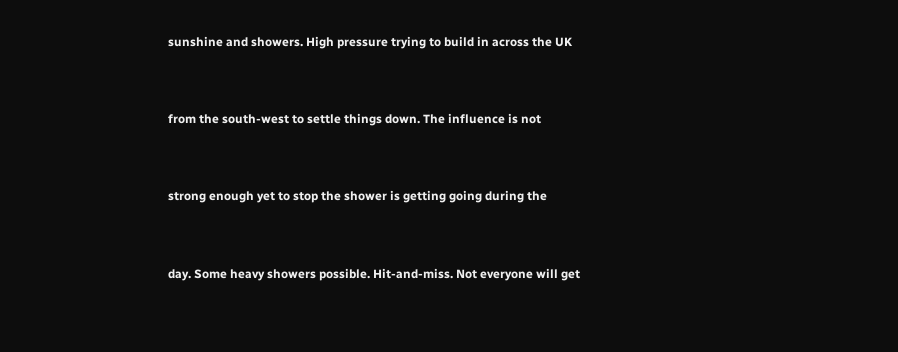sunshine and showers. High pressure trying to build in across the UK


from the south-west to settle things down. The influence is not


strong enough yet to stop the shower is getting going during the


day. Some heavy showers possible. Hit-and-miss. Not everyone will get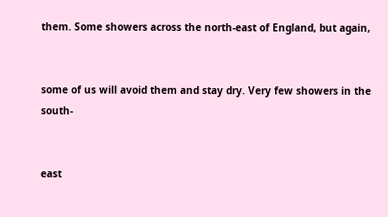them. Some showers across the north-east of England, but again,


some of us will avoid them and stay dry. Very few showers in the south-


east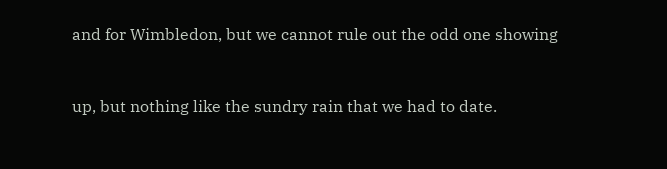and for Wimbledon, but we cannot rule out the odd one showing


up, but nothing like the sundry rain that we had to date.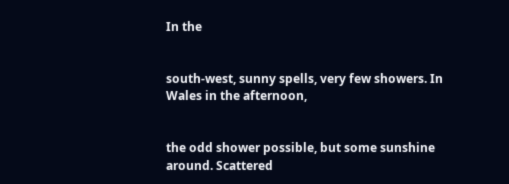In the


south-west, sunny spells, very few showers. In Wales in the afternoon,


the odd shower possible, but some sunshine around. Scattered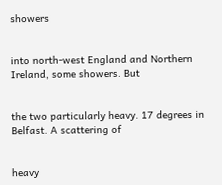showers


into north-west England and Northern Ireland, some showers. But


the two particularly heavy. 17 degrees in Belfast. A scattering of


heavy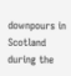downpours in Scotland during the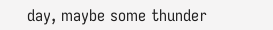day, maybe some thunder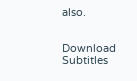also.


Download Subtitles